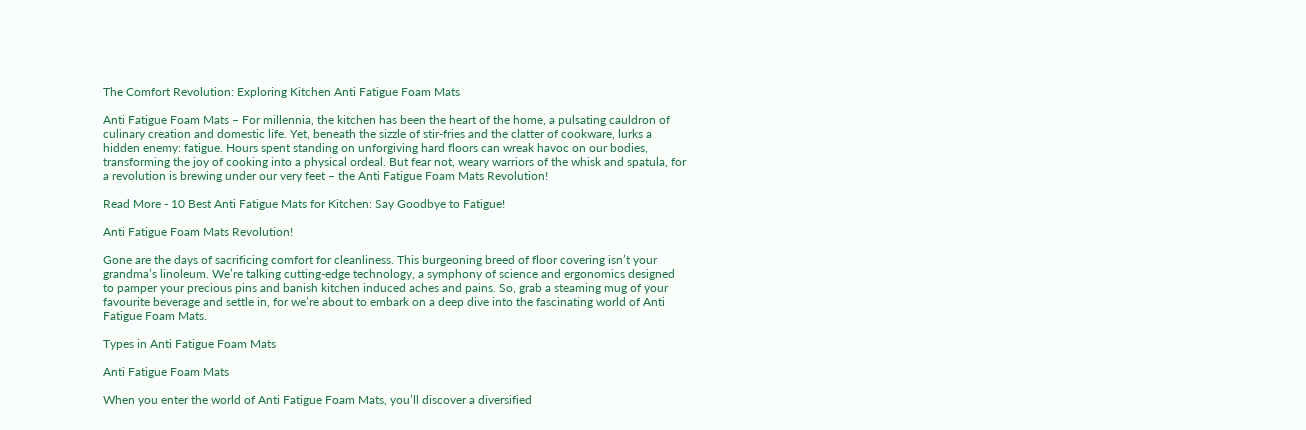The Comfort Revolution: Exploring Kitchen Anti Fatigue Foam Mats

Anti Fatigue Foam Mats – For millennia, the kitchen has been the heart of the home, a pulsating cauldron of culinary creation and domestic life. Yet, beneath the sizzle of stir-fries and the clatter of cookware, lurks a hidden enemy: fatigue. Hours spent standing on unforgiving hard floors can wreak havoc on our bodies, transforming the joy of cooking into a physical ordeal. But fear not, weary warriors of the whisk and spatula, for a revolution is brewing under our very feet – the Anti Fatigue Foam Mats Revolution!

Read More - 10 Best Anti Fatigue Mats for Kitchen: Say Goodbye to Fatigue!

Anti Fatigue Foam Mats Revolution!

Gone are the days of sacrificing comfort for cleanliness. This burgeoning breed of floor covering isn’t your grandma’s linoleum. We’re talking cutting-edge technology, a symphony of science and ergonomics designed to pamper your precious pins and banish kitchen induced aches and pains. So, grab a steaming mug of your favourite beverage and settle in, for we’re about to embark on a deep dive into the fascinating world of Anti Fatigue Foam Mats.

Types in Anti Fatigue Foam Mats

Anti Fatigue Foam Mats

When you enter the world of Anti Fatigue Foam Mats, you’ll discover a diversified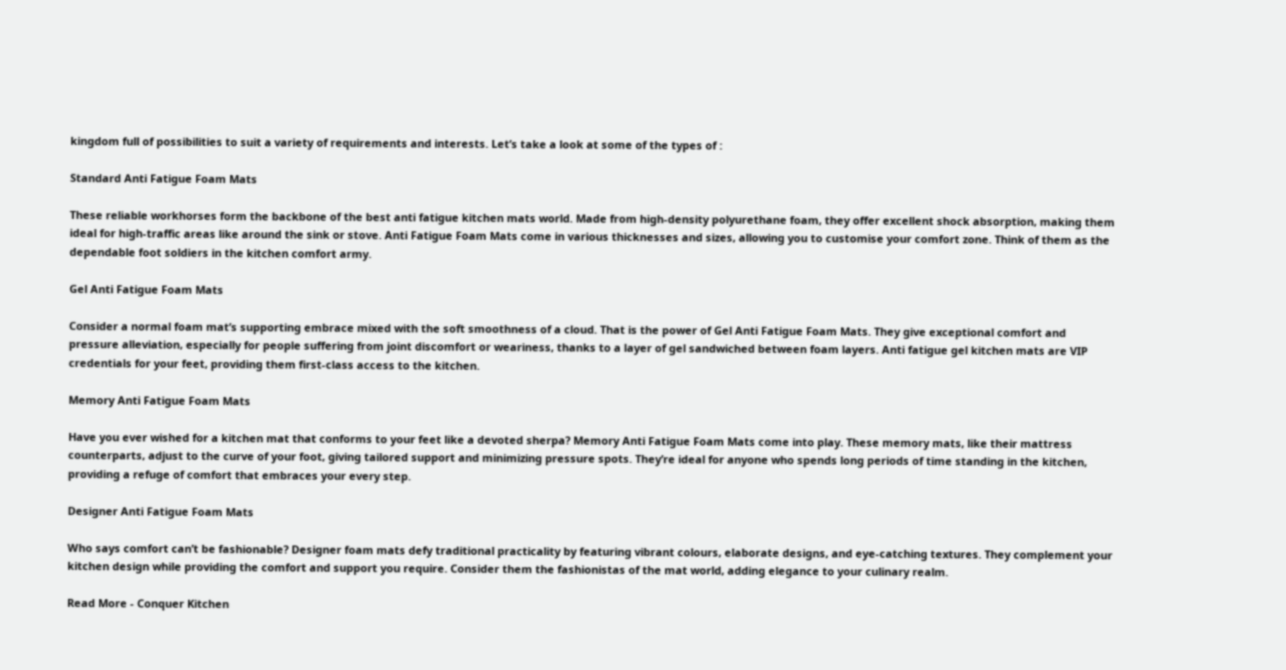kingdom full of possibilities to suit a variety of requirements and interests. Let’s take a look at some of the types of :

Standard Anti Fatigue Foam Mats

These reliable workhorses form the backbone of the best anti fatigue kitchen mats world. Made from high-density polyurethane foam, they offer excellent shock absorption, making them ideal for high-traffic areas like around the sink or stove. Anti Fatigue Foam Mats come in various thicknesses and sizes, allowing you to customise your comfort zone. Think of them as the dependable foot soldiers in the kitchen comfort army.

Gel Anti Fatigue Foam Mats

Consider a normal foam mat’s supporting embrace mixed with the soft smoothness of a cloud. That is the power of Gel Anti Fatigue Foam Mats. They give exceptional comfort and pressure alleviation, especially for people suffering from joint discomfort or weariness, thanks to a layer of gel sandwiched between foam layers. Anti fatigue gel kitchen mats are VIP credentials for your feet, providing them first-class access to the kitchen.

Memory Anti Fatigue Foam Mats

Have you ever wished for a kitchen mat that conforms to your feet like a devoted sherpa? Memory Anti Fatigue Foam Mats come into play. These memory mats, like their mattress counterparts, adjust to the curve of your foot, giving tailored support and minimizing pressure spots. They’re ideal for anyone who spends long periods of time standing in the kitchen, providing a refuge of comfort that embraces your every step.

Designer Anti Fatigue Foam Mats

Who says comfort can’t be fashionable? Designer foam mats defy traditional practicality by featuring vibrant colours, elaborate designs, and eye-catching textures. They complement your kitchen design while providing the comfort and support you require. Consider them the fashionistas of the mat world, adding elegance to your culinary realm.

Read More - Conquer Kitchen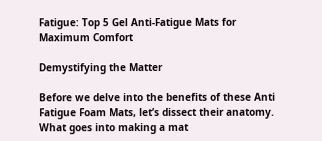Fatigue: Top 5 Gel Anti-Fatigue Mats for Maximum Comfort

Demystifying the Matter

Before we delve into the benefits of these Anti Fatigue Foam Mats, let’s dissect their anatomy. What goes into making a mat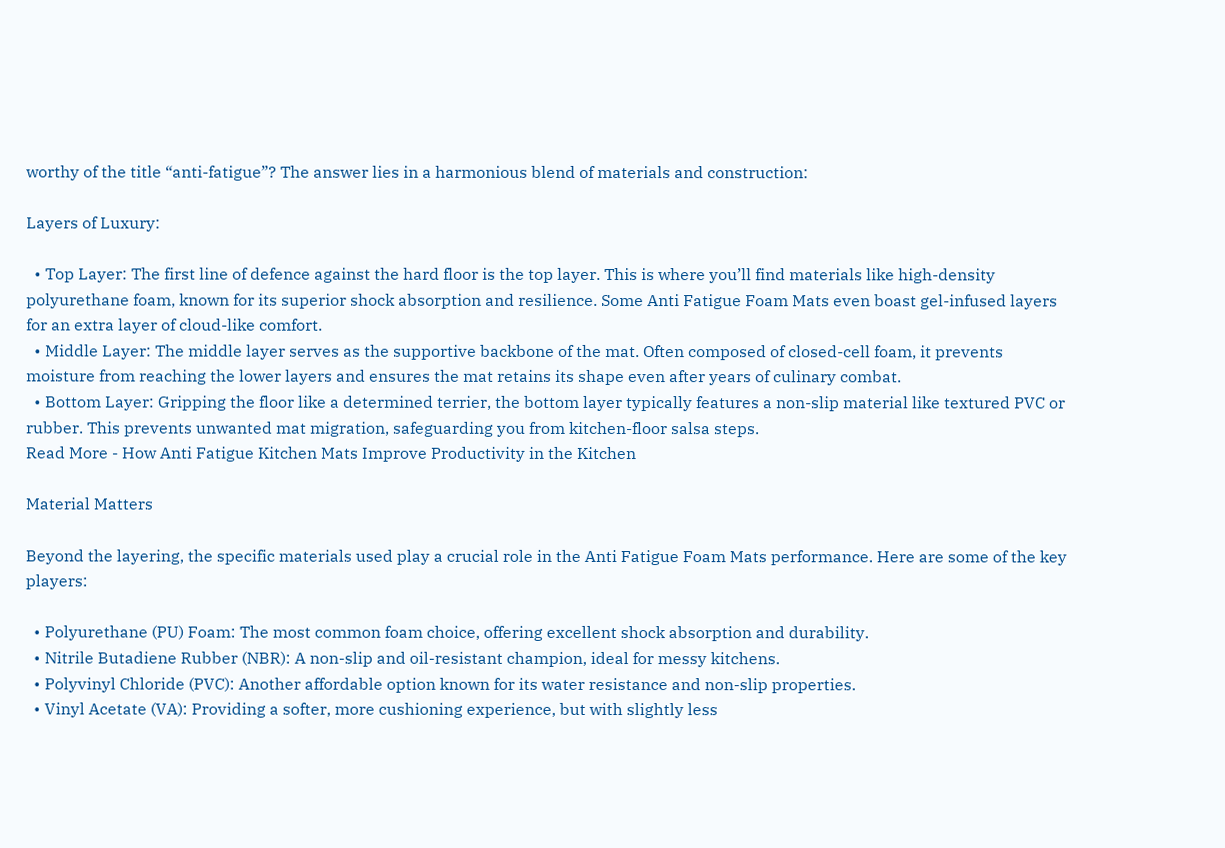worthy of the title “anti-fatigue”? The answer lies in a harmonious blend of materials and construction:

Layers of Luxury:

  • Top Layer: The first line of defence against the hard floor is the top layer. This is where you’ll find materials like high-density polyurethane foam, known for its superior shock absorption and resilience. Some Anti Fatigue Foam Mats even boast gel-infused layers for an extra layer of cloud-like comfort.
  • Middle Layer: The middle layer serves as the supportive backbone of the mat. Often composed of closed-cell foam, it prevents moisture from reaching the lower layers and ensures the mat retains its shape even after years of culinary combat.
  • Bottom Layer: Gripping the floor like a determined terrier, the bottom layer typically features a non-slip material like textured PVC or rubber. This prevents unwanted mat migration, safeguarding you from kitchen-floor salsa steps.
Read More - How Anti Fatigue Kitchen Mats Improve Productivity in the Kitchen

Material Matters

Beyond the layering, the specific materials used play a crucial role in the Anti Fatigue Foam Mats performance. Here are some of the key players:

  • Polyurethane (PU) Foam: The most common foam choice, offering excellent shock absorption and durability.
  • Nitrile Butadiene Rubber (NBR): A non-slip and oil-resistant champion, ideal for messy kitchens.
  • Polyvinyl Chloride (PVC): Another affordable option known for its water resistance and non-slip properties.
  • Vinyl Acetate (VA): Providing a softer, more cushioning experience, but with slightly less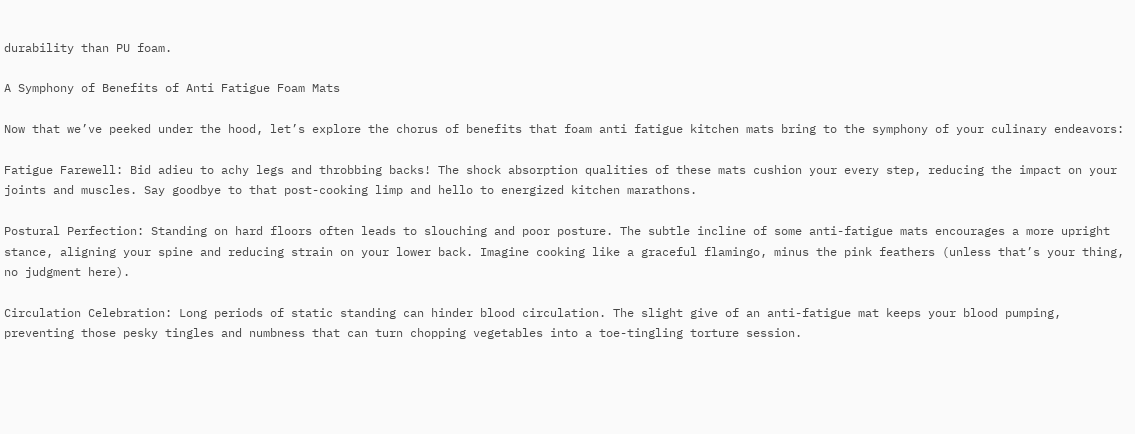durability than PU foam.

A Symphony of Benefits of Anti Fatigue Foam Mats

Now that we’ve peeked under the hood, let’s explore the chorus of benefits that foam anti fatigue kitchen mats bring to the symphony of your culinary endeavors:

Fatigue Farewell: Bid adieu to achy legs and throbbing backs! The shock absorption qualities of these mats cushion your every step, reducing the impact on your joints and muscles. Say goodbye to that post-cooking limp and hello to energized kitchen marathons.

Postural Perfection: Standing on hard floors often leads to slouching and poor posture. The subtle incline of some anti-fatigue mats encourages a more upright stance, aligning your spine and reducing strain on your lower back. Imagine cooking like a graceful flamingo, minus the pink feathers (unless that’s your thing, no judgment here).

Circulation Celebration: Long periods of static standing can hinder blood circulation. The slight give of an anti-fatigue mat keeps your blood pumping, preventing those pesky tingles and numbness that can turn chopping vegetables into a toe-tingling torture session.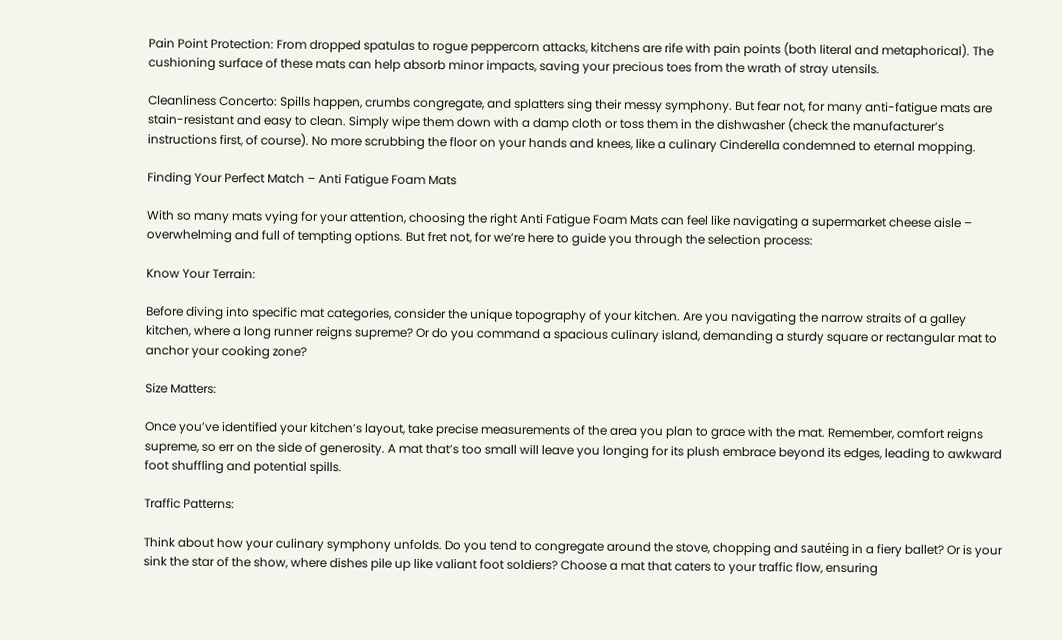Pain Point Protection: From dropped spatulas to rogue peppercorn attacks, kitchens are rife with pain points (both literal and metaphorical). The cushioning surface of these mats can help absorb minor impacts, saving your precious toes from the wrath of stray utensils.

Cleanliness Concerto: Spills happen, crumbs congregate, and splatters sing their messy symphony. But fear not, for many anti-fatigue mats are stain-resistant and easy to clean. Simply wipe them down with a damp cloth or toss them in the dishwasher (check the manufacturer’s instructions first, of course). No more scrubbing the floor on your hands and knees, like a culinary Cinderella condemned to eternal mopping.

Finding Your Perfect Match – Anti Fatigue Foam Mats

With so many mats vying for your attention, choosing the right Anti Fatigue Foam Mats can feel like navigating a supermarket cheese aisle – overwhelming and full of tempting options. But fret not, for we’re here to guide you through the selection process:

Know Your Terrain:

Before diving into specific mat categories, consider the unique topography of your kitchen. Are you navigating the narrow straits of a galley kitchen, where a long runner reigns supreme? Or do you command a spacious culinary island, demanding a sturdy square or rectangular mat to anchor your cooking zone?

Size Matters:

Once you’ve identified your kitchen’s layout, take precise measurements of the area you plan to grace with the mat. Remember, comfort reigns supreme, so err on the side of generosity. A mat that’s too small will leave you longing for its plush embrace beyond its edges, leading to awkward foot shuffling and potential spills.

Traffic Patterns:

Think about how your culinary symphony unfolds. Do you tend to congregate around the stove, chopping and sautéing in a fiery ballet? Or is your sink the star of the show, where dishes pile up like valiant foot soldiers? Choose a mat that caters to your traffic flow, ensuring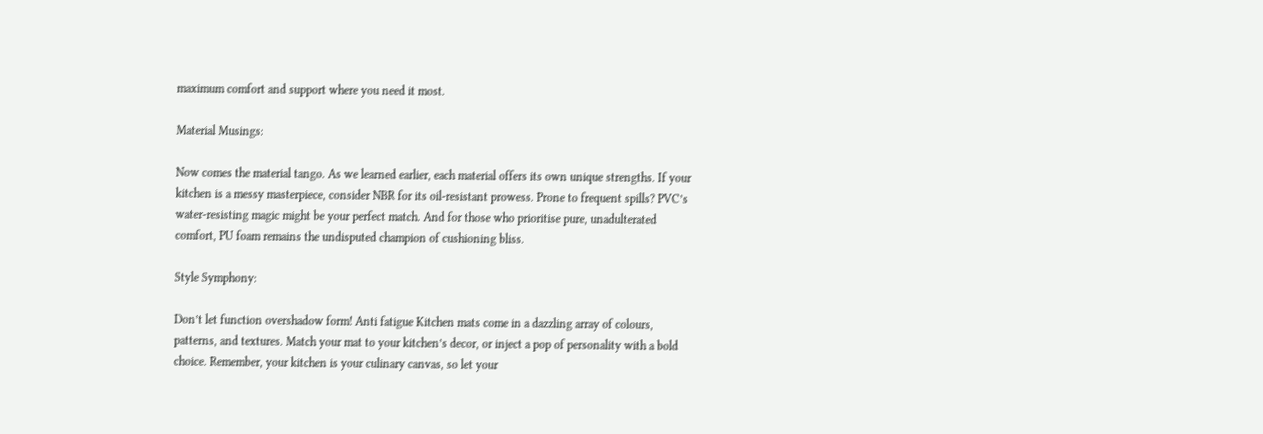maximum comfort and support where you need it most.

Material Musings:

Now comes the material tango. As we learned earlier, each material offers its own unique strengths. If your kitchen is a messy masterpiece, consider NBR for its oil-resistant prowess. Prone to frequent spills? PVC’s water-resisting magic might be your perfect match. And for those who prioritise pure, unadulterated comfort, PU foam remains the undisputed champion of cushioning bliss.

Style Symphony:

Don’t let function overshadow form! Anti fatigue Kitchen mats come in a dazzling array of colours, patterns, and textures. Match your mat to your kitchen’s decor, or inject a pop of personality with a bold choice. Remember, your kitchen is your culinary canvas, so let your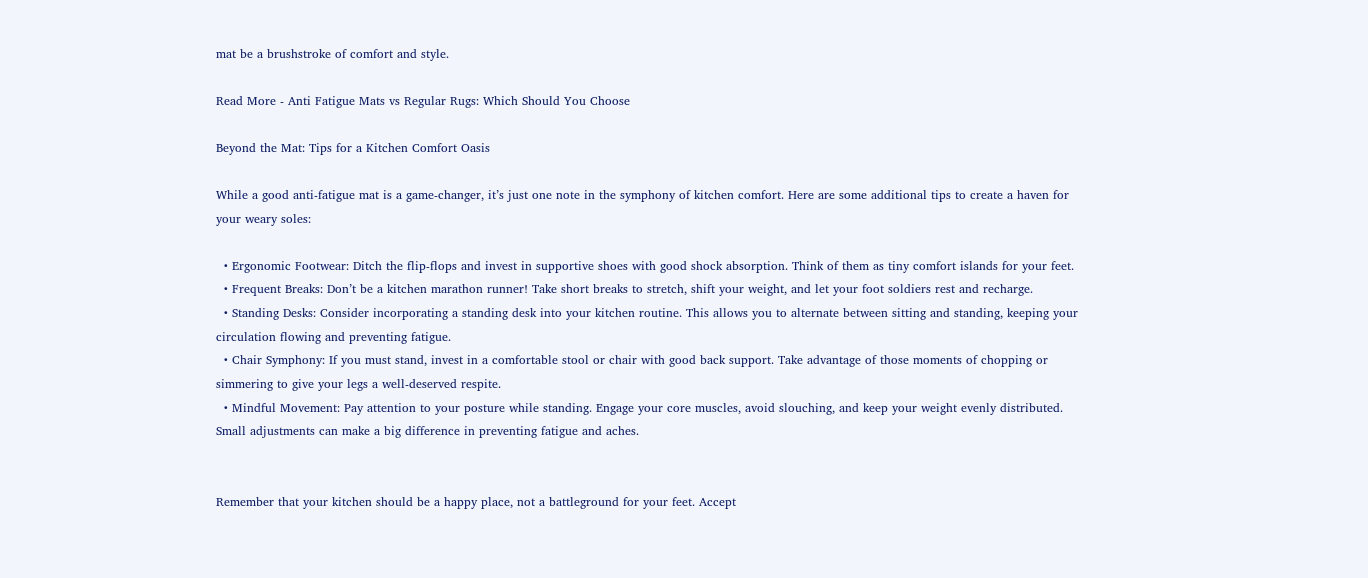mat be a brushstroke of comfort and style.

Read More - Anti Fatigue Mats vs Regular Rugs: Which Should You Choose

Beyond the Mat: Tips for a Kitchen Comfort Oasis

While a good anti-fatigue mat is a game-changer, it’s just one note in the symphony of kitchen comfort. Here are some additional tips to create a haven for your weary soles:

  • Ergonomic Footwear: Ditch the flip-flops and invest in supportive shoes with good shock absorption. Think of them as tiny comfort islands for your feet.
  • Frequent Breaks: Don’t be a kitchen marathon runner! Take short breaks to stretch, shift your weight, and let your foot soldiers rest and recharge.
  • Standing Desks: Consider incorporating a standing desk into your kitchen routine. This allows you to alternate between sitting and standing, keeping your circulation flowing and preventing fatigue.
  • Chair Symphony: If you must stand, invest in a comfortable stool or chair with good back support. Take advantage of those moments of chopping or simmering to give your legs a well-deserved respite.
  • Mindful Movement: Pay attention to your posture while standing. Engage your core muscles, avoid slouching, and keep your weight evenly distributed. Small adjustments can make a big difference in preventing fatigue and aches.


Remember that your kitchen should be a happy place, not a battleground for your feet. Accept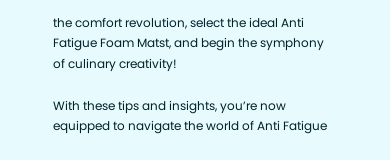the comfort revolution, select the ideal Anti Fatigue Foam Matst, and begin the symphony of culinary creativity!

With these tips and insights, you’re now equipped to navigate the world of Anti Fatigue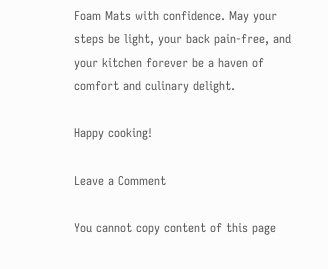Foam Mats with confidence. May your steps be light, your back pain-free, and your kitchen forever be a haven of comfort and culinary delight.

Happy cooking!

Leave a Comment

You cannot copy content of this page